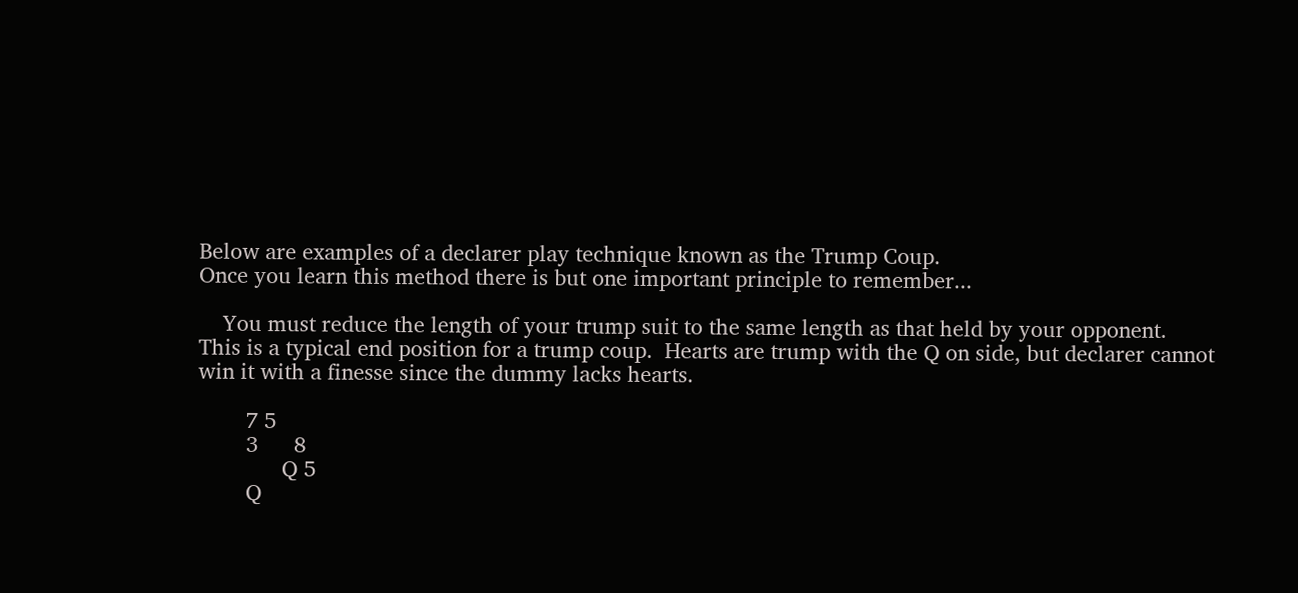Below are examples of a declarer play technique known as the Trump Coup.
Once you learn this method there is but one important principle to remember...

    You must reduce the length of your trump suit to the same length as that held by your opponent.
This is a typical end position for a trump coup.  Hearts are trump with the Q on side, but declarer cannot win it with a finesse since the dummy lacks hearts.

        7 5
        3      8
              Q 5
        Q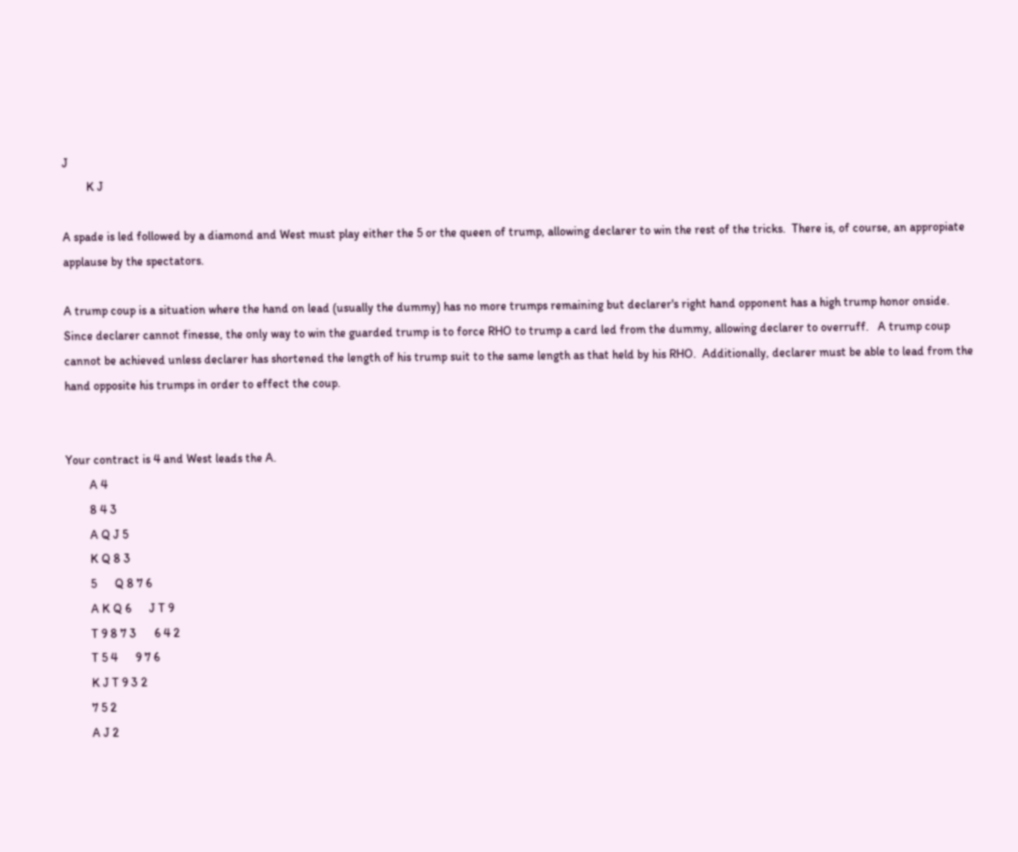J
        K J

A spade is led followed by a diamond and West must play either the 5 or the queen of trump, allowing declarer to win the rest of the tricks.  There is, of course, an appropiate applause by the spectators.

A trump coup is a situation where the hand on lead (usually the dummy) has no more trumps remaining but declarer's right hand opponent has a high trump honor onside.  Since declarer cannot finesse, the only way to win the guarded trump is to force RHO to trump a card led from the dummy, allowing declarer to overruff.   A trump coup cannot be achieved unless declarer has shortened the length of his trump suit to the same length as that held by his RHO.  Additionally, declarer must be able to lead from the hand opposite his trumps in order to effect the coup.


Your contract is 4 and West leads the A.
        A 4
        8 4 3
        A Q J 5
        K Q 8 3
        5      Q 8 7 6
        A K Q 6      J T 9
        T 9 8 7 3      6 4 2
        T 5 4      9 7 6
        K J T 9 3 2
        7 5 2
        A J 2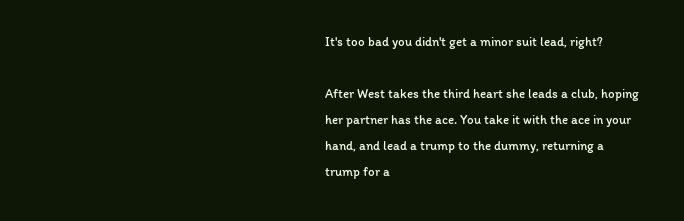It's too bad you didn't get a minor suit lead, right?

After West takes the third heart she leads a club, hoping her partner has the ace. You take it with the ace in your hand, and lead a trump to the dummy, returning a trump for a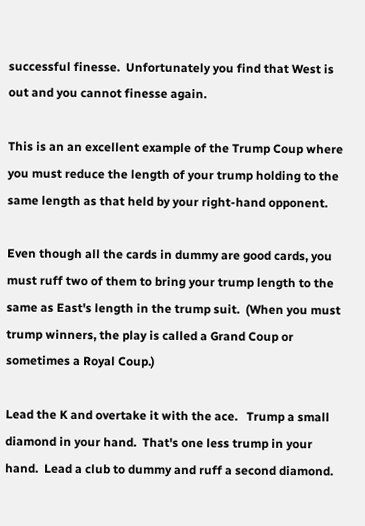successful finesse.  Unfortunately you find that West is out and you cannot finesse again.

This is an an excellent example of the Trump Coup where you must reduce the length of your trump holding to the same length as that held by your right-hand opponent.

Even though all the cards in dummy are good cards, you must ruff two of them to bring your trump length to the same as East's length in the trump suit.  (When you must trump winners, the play is called a Grand Coup or sometimes a Royal Coup.)

Lead the K and overtake it with the ace.   Trump a small diamond in your hand.  That's one less trump in your hand.  Lead a club to dummy and ruff a second diamond.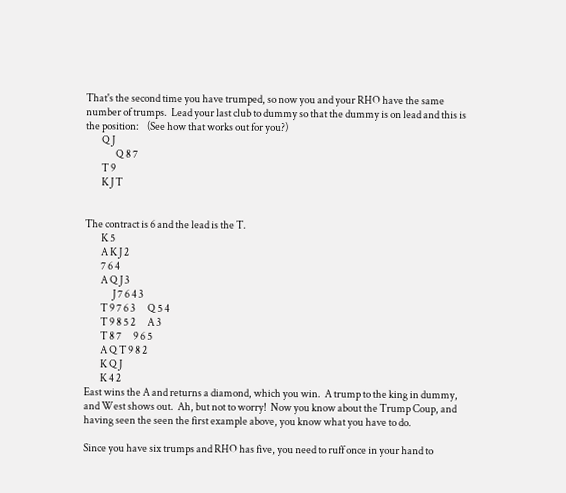That's the second time you have trumped, so now you and your RHO have the same number of trumps.  Lead your last club to dummy so that the dummy is on lead and this is the position:    (See how that works out for you?)
        Q J
               Q 8 7
        T 9
        K J T


The contract is 6 and the lead is the T.
        K 5
        A K J 2
        7 6 4
        A Q J 3
              J 7 6 4 3
        T 9 7 6 3      Q 5 4
        T 9 8 5 2      A 3
        T 8 7      9 6 5
        A Q T 9 8 2
        K Q J
        K 4 2
East wins the A and returns a diamond, which you win.  A trump to the king in dummy, and West shows out.  Ah, but not to worry!  Now you know about the Trump Coup, and having seen the seen the first example above, you know what you have to do.

Since you have six trumps and RHO has five, you need to ruff once in your hand to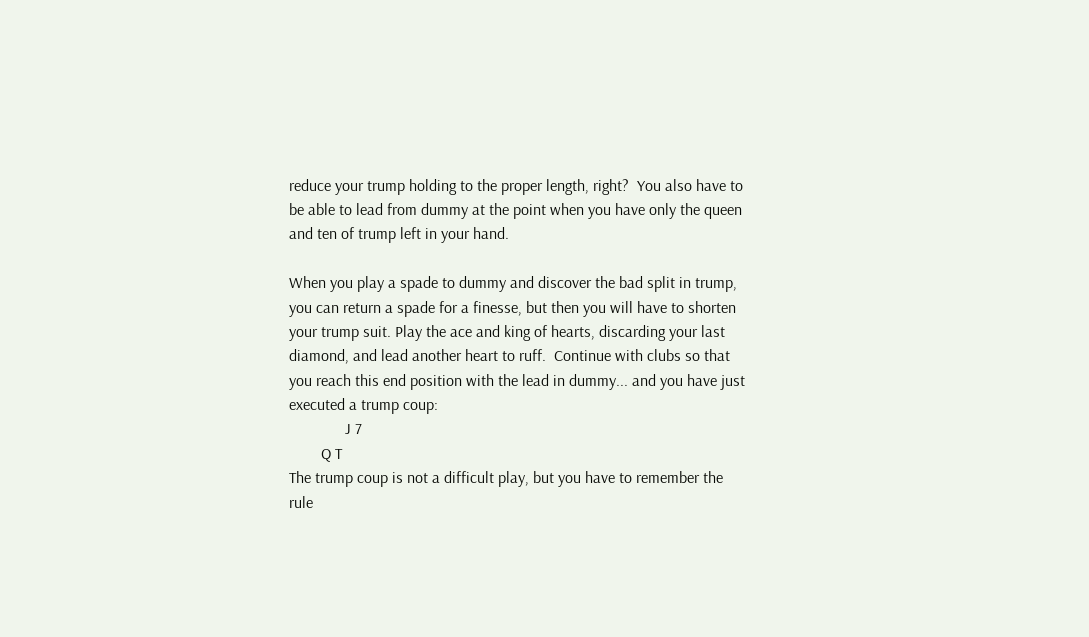reduce your trump holding to the proper length, right?  You also have to be able to lead from dummy at the point when you have only the queen and ten of trump left in your hand.

When you play a spade to dummy and discover the bad split in trump, you can return a spade for a finesse, but then you will have to shorten your trump suit. Play the ace and king of hearts, discarding your last diamond, and lead another heart to ruff.  Continue with clubs so that you reach this end position with the lead in dummy... and you have just executed a trump coup:
              J 7
        Q T
The trump coup is not a difficult play, but you have to remember the rule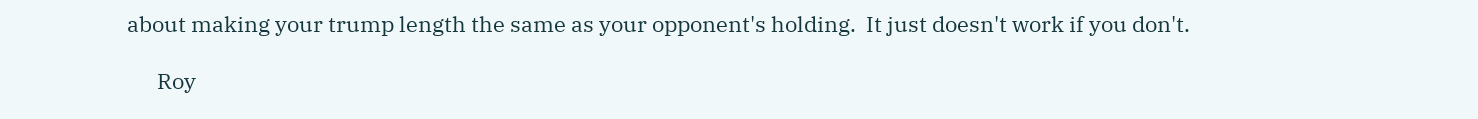about making your trump length the same as your opponent's holding.  It just doesn't work if you don't.

      Roy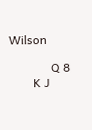Wilson

              Q 8
        K J